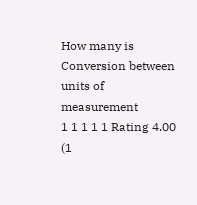How many is
Conversion between units of measurement
1 1 1 1 1 Rating 4.00 (1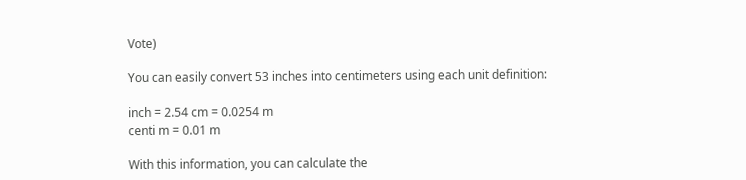Vote)

You can easily convert 53 inches into centimeters using each unit definition:

inch = 2.54 cm = 0.0254 m
centi m = 0.01 m

With this information, you can calculate the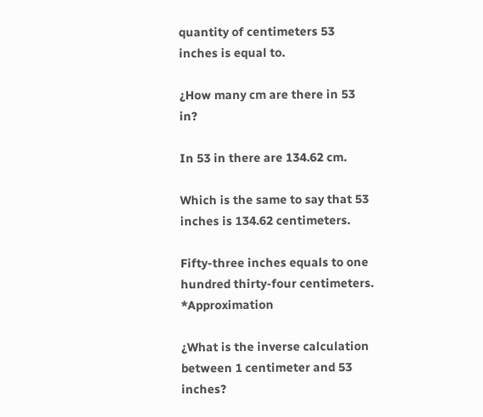quantity of centimeters 53 inches is equal to.

¿How many cm are there in 53 in?

In 53 in there are 134.62 cm.

Which is the same to say that 53 inches is 134.62 centimeters.

Fifty-three inches equals to one hundred thirty-four centimeters. *Approximation

¿What is the inverse calculation between 1 centimeter and 53 inches?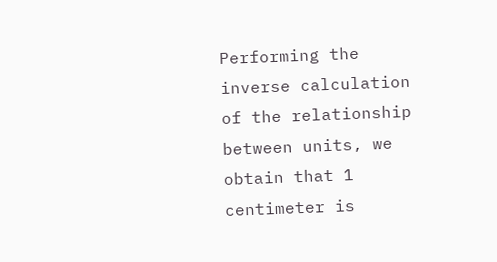Performing the inverse calculation of the relationship between units, we obtain that 1 centimeter is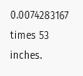0.0074283167 times 53 inches.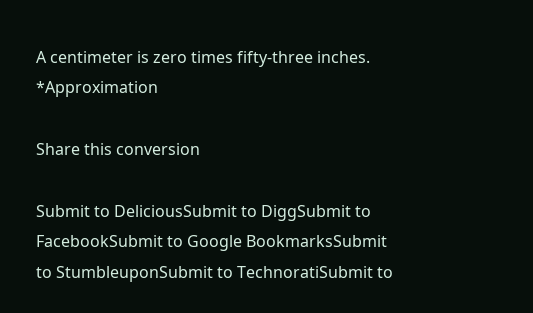A centimeter is zero times fifty-three inches. *Approximation

Share this conversion

Submit to DeliciousSubmit to DiggSubmit to FacebookSubmit to Google BookmarksSubmit to StumbleuponSubmit to TechnoratiSubmit to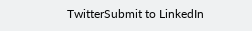TwitterSubmit to LinkedIn